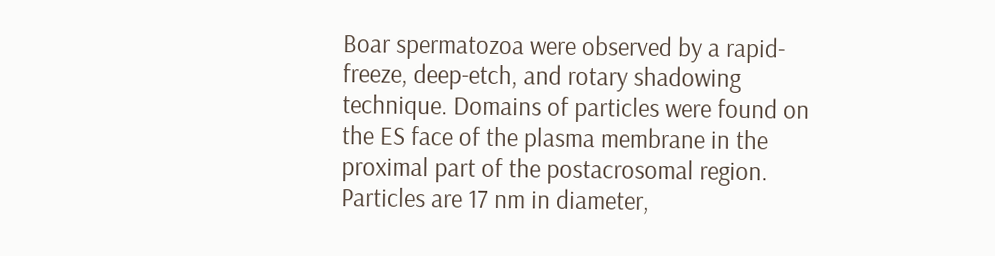Boar spermatozoa were observed by a rapid-freeze, deep-etch, and rotary shadowing technique. Domains of particles were found on the ES face of the plasma membrane in the proximal part of the postacrosomal region. Particles are 17 nm in diameter,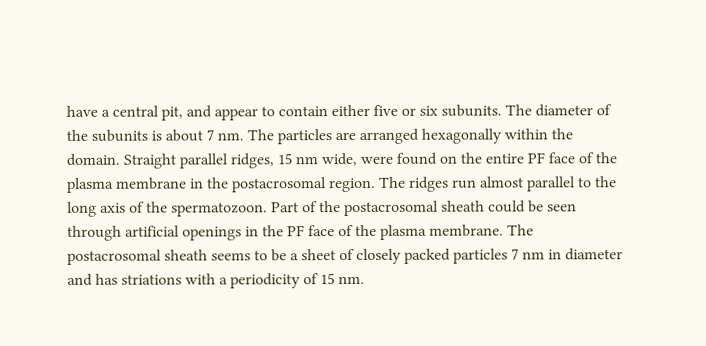have a central pit, and appear to contain either five or six subunits. The diameter of the subunits is about 7 nm. The particles are arranged hexagonally within the domain. Straight parallel ridges, 15 nm wide, were found on the entire PF face of the plasma membrane in the postacrosomal region. The ridges run almost parallel to the long axis of the spermatozoon. Part of the postacrosomal sheath could be seen through artificial openings in the PF face of the plasma membrane. The postacrosomal sheath seems to be a sheet of closely packed particles 7 nm in diameter and has striations with a periodicity of 15 nm.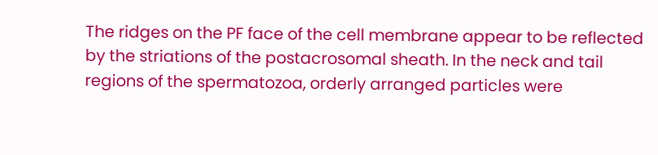The ridges on the PF face of the cell membrane appear to be reflected by the striations of the postacrosomal sheath. In the neck and tail regions of the spermatozoa, orderly arranged particles were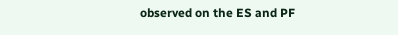observed on the ES and PF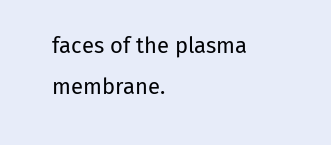faces of the plasma membrane.